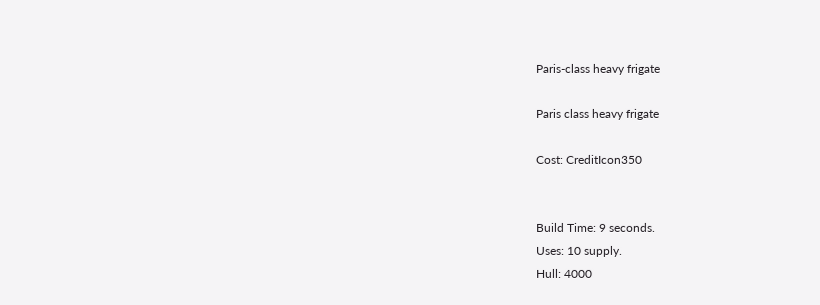Paris-class heavy frigate

Paris class heavy frigate

Cost: CreditIcon350


Build Time: 9 seconds.
Uses: 10 supply.
Hull: 4000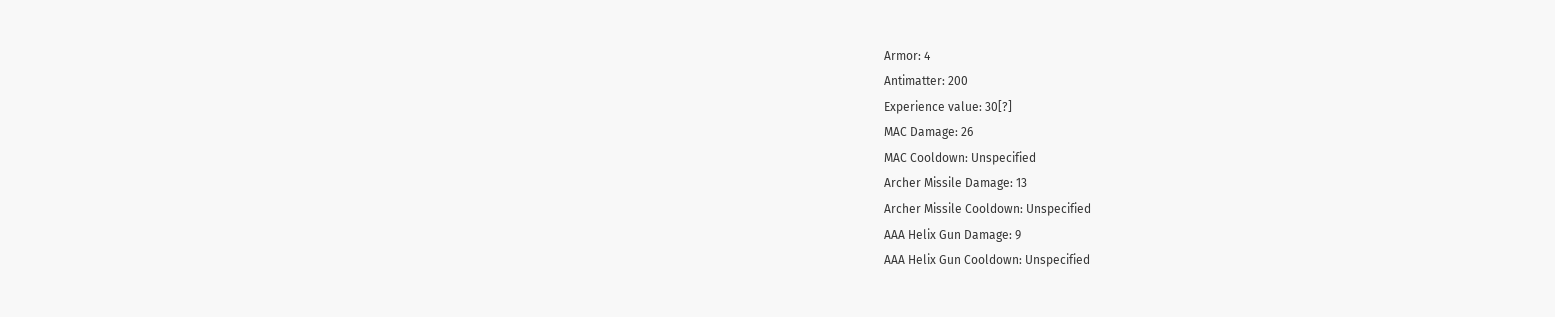Armor: 4
Antimatter: 200
Experience value: 30[?]
MAC Damage: 26
MAC Cooldown: Unspecified
Archer Missile Damage: 13
Archer Missile Cooldown: Unspecified
AAA Helix Gun Damage: 9
AAA Helix Gun Cooldown: Unspecified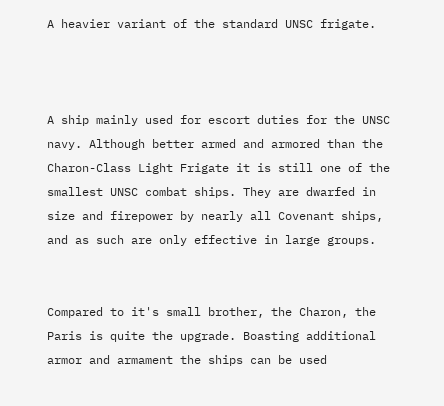A heavier variant of the standard UNSC frigate.



A ship mainly used for escort duties for the UNSC navy. Although better armed and armored than the Charon-Class Light Frigate it is still one of the smallest UNSC combat ships. They are dwarfed in size and firepower by nearly all Covenant ships, and as such are only effective in large groups.


Compared to it's small brother, the Charon, the Paris is quite the upgrade. Boasting additional armor and armament the ships can be used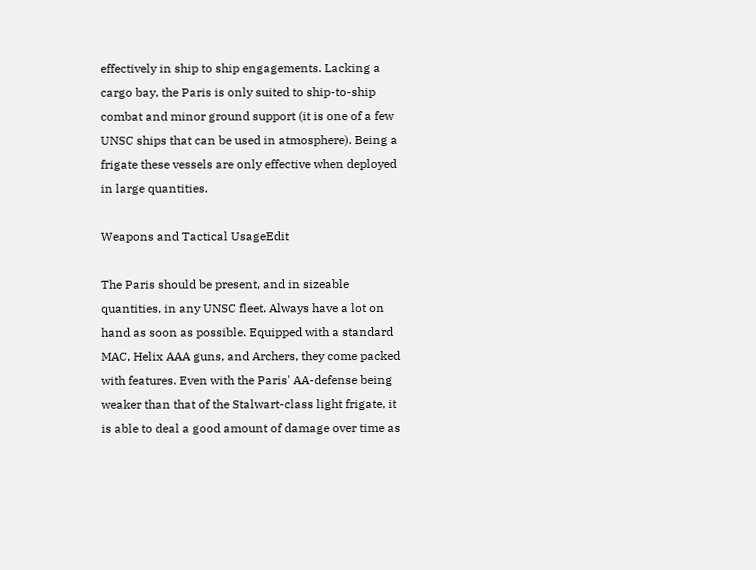effectively in ship to ship engagements. Lacking a cargo bay, the Paris is only suited to ship-to-ship combat and minor ground support (it is one of a few UNSC ships that can be used in atmosphere). Being a frigate these vessels are only effective when deployed in large quantities.

Weapons and Tactical UsageEdit

The Paris should be present, and in sizeable quantities, in any UNSC fleet. Always have a lot on hand as soon as possible. Equipped with a standard MAC, Helix AAA guns, and Archers, they come packed with features. Even with the Paris' AA-defense being weaker than that of the Stalwart-class light frigate, it is able to deal a good amount of damage over time as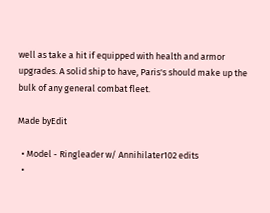well as take a hit if equipped with health and armor upgrades. A solid ship to have, Paris's should make up the bulk of any general combat fleet.

Made byEdit

  • Model - Ringleader w/ Annihilater102 edits
  •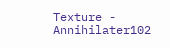Texture - Annihilater102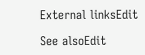External linksEdit

See alsoEdit